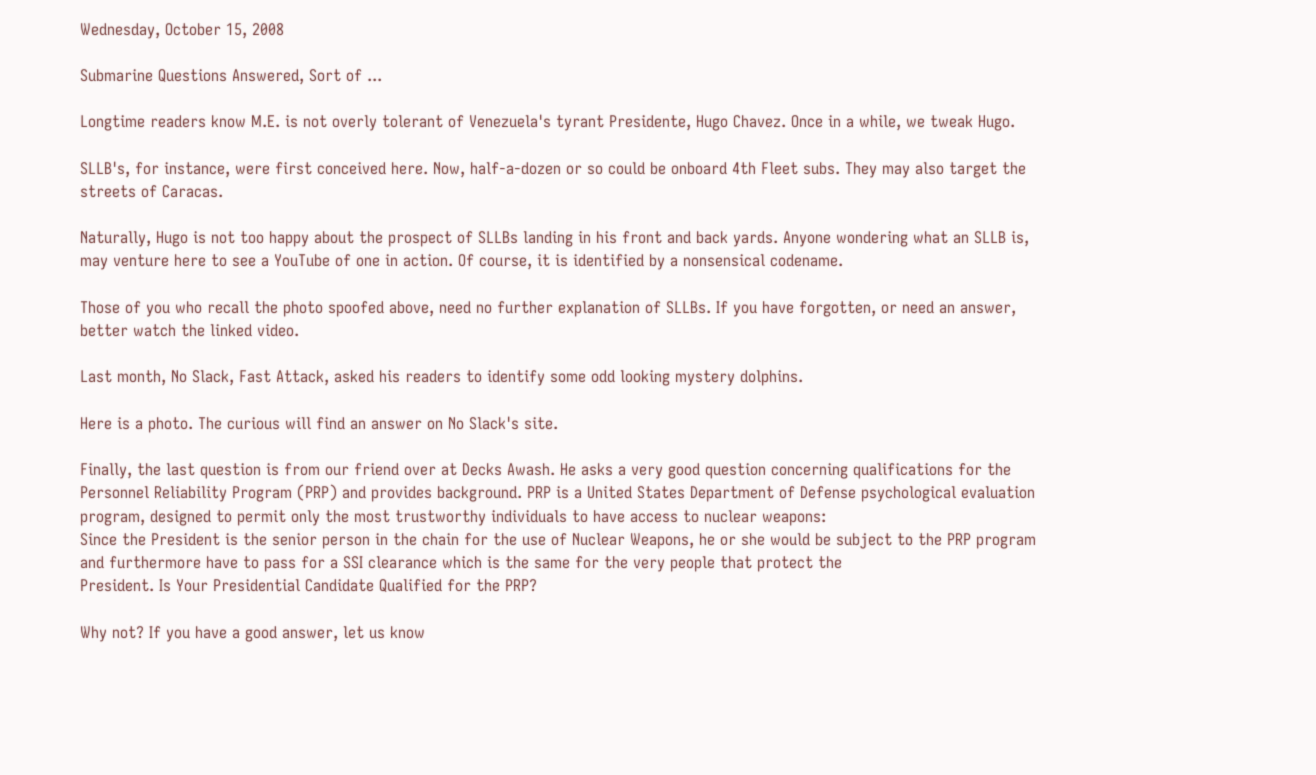Wednesday, October 15, 2008

Submarine Questions Answered, Sort of ...

Longtime readers know M.E. is not overly tolerant of Venezuela's tyrant Presidente, Hugo Chavez. Once in a while, we tweak Hugo.

SLLB's, for instance, were first conceived here. Now, half-a-dozen or so could be onboard 4th Fleet subs. They may also target the streets of Caracas.

Naturally, Hugo is not too happy about the prospect of SLLBs landing in his front and back yards. Anyone wondering what an SLLB is, may venture here to see a YouTube of one in action. Of course, it is identified by a nonsensical codename.

Those of you who recall the photo spoofed above, need no further explanation of SLLBs. If you have forgotten, or need an answer, better watch the linked video.

Last month, No Slack, Fast Attack, asked his readers to identify some odd looking mystery dolphins.

Here is a photo. The curious will find an answer on No Slack's site.

Finally, the last question is from our friend over at Decks Awash. He asks a very good question concerning qualifications for the Personnel Reliability Program (PRP) and provides background. PRP is a United States Department of Defense psychological evaluation program, designed to permit only the most trustworthy individuals to have access to nuclear weapons:
Since the President is the senior person in the chain for the use of Nuclear Weapons, he or she would be subject to the PRP program and furthermore have to pass for a SSI clearance which is the same for the very people that protect the
President. Is Your Presidential Candidate Qualified for the PRP?

Why not? If you have a good answer, let us know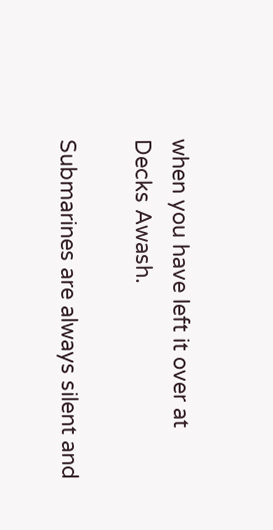when you have left it over at Decks Awash.

Submarines are always silent and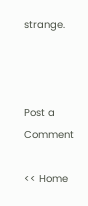strange.



Post a Comment

<< Home